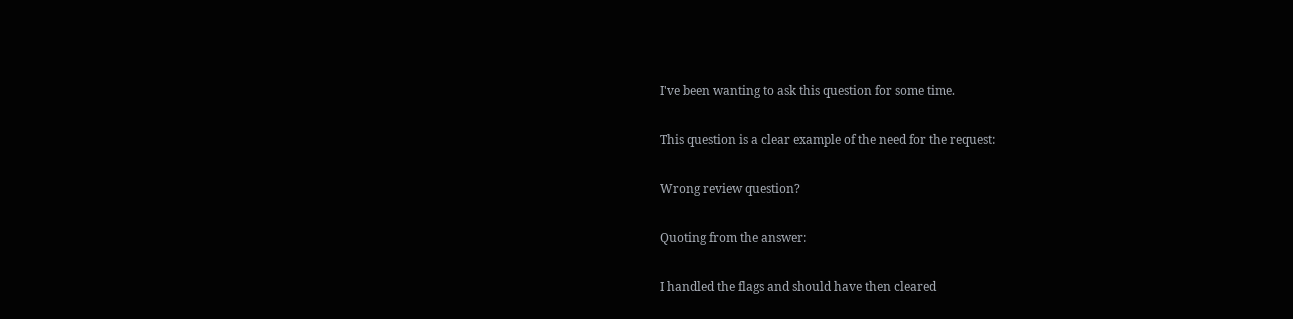I've been wanting to ask this question for some time.

This question is a clear example of the need for the request:

Wrong review question?

Quoting from the answer:

I handled the flags and should have then cleared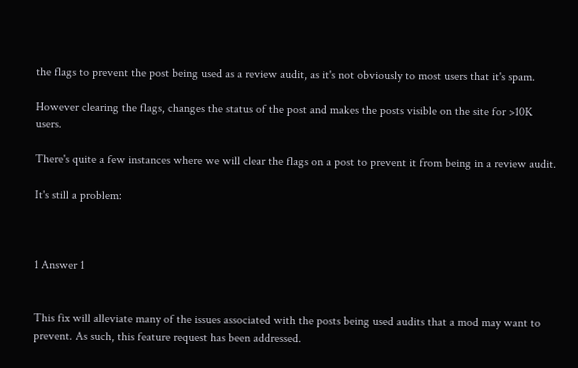the flags to prevent the post being used as a review audit, as it's not obviously to most users that it's spam.

However clearing the flags, changes the status of the post and makes the posts visible on the site for >10K users.

There's quite a few instances where we will clear the flags on a post to prevent it from being in a review audit.

It's still a problem:



1 Answer 1


This fix will alleviate many of the issues associated with the posts being used audits that a mod may want to prevent. As such, this feature request has been addressed.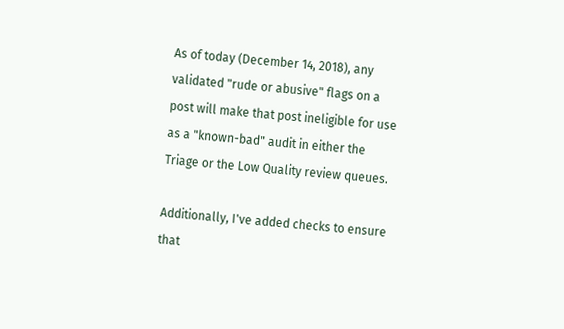As of today (December 14, 2018), any validated "rude or abusive" flags on a post will make that post ineligible for use as a "known-bad" audit in either the Triage or the Low Quality review queues.

Additionally, I've added checks to ensure that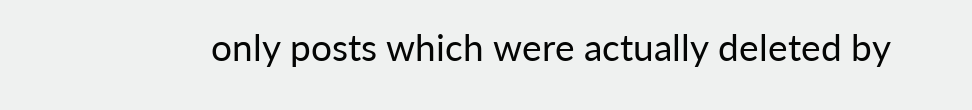only posts which were actually deleted by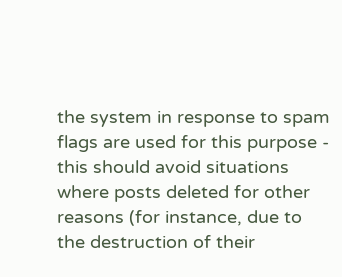the system in response to spam flags are used for this purpose - this should avoid situations where posts deleted for other reasons (for instance, due to the destruction of their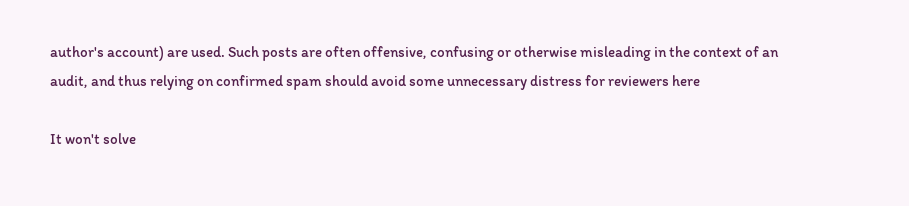author's account) are used. Such posts are often offensive, confusing or otherwise misleading in the context of an audit, and thus relying on confirmed spam should avoid some unnecessary distress for reviewers here

It won't solve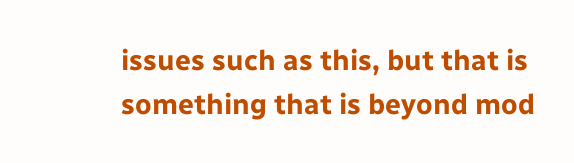issues such as this, but that is something that is beyond mod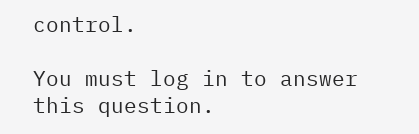control.

You must log in to answer this question.